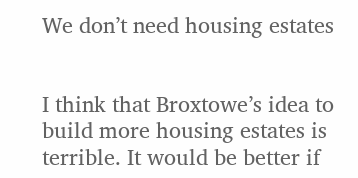We don’t need housing estates


I think that Broxtowe’s idea to build more housing estates is terrible. It would be better if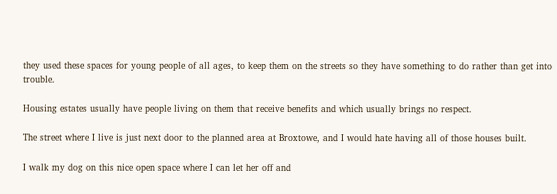they used these spaces for young people of all ages, to keep them on the streets so they have something to do rather than get into trouble.

Housing estates usually have people living on them that receive benefits and which usually brings no respect.

The street where I live is just next door to the planned area at Broxtowe, and I would hate having all of those houses built.

I walk my dog on this nice open space where I can let her off and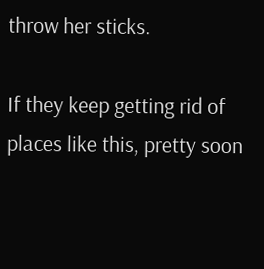throw her sticks.

If they keep getting rid of places like this, pretty soon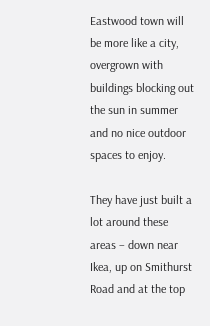Eastwood town will be more like a city, overgrown with buildings blocking out the sun in summer and no nice outdoor spaces to enjoy.

They have just built a lot around these areas – down near Ikea, up on Smithurst Road and at the top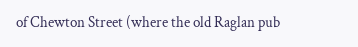of Chewton Street (where the old Raglan pub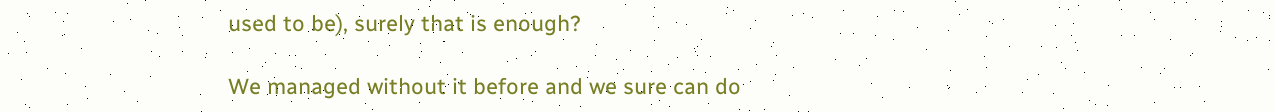used to be), surely that is enough?

We managed without it before and we sure can do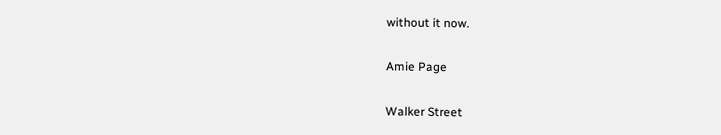without it now.

Amie Page

Walker Street